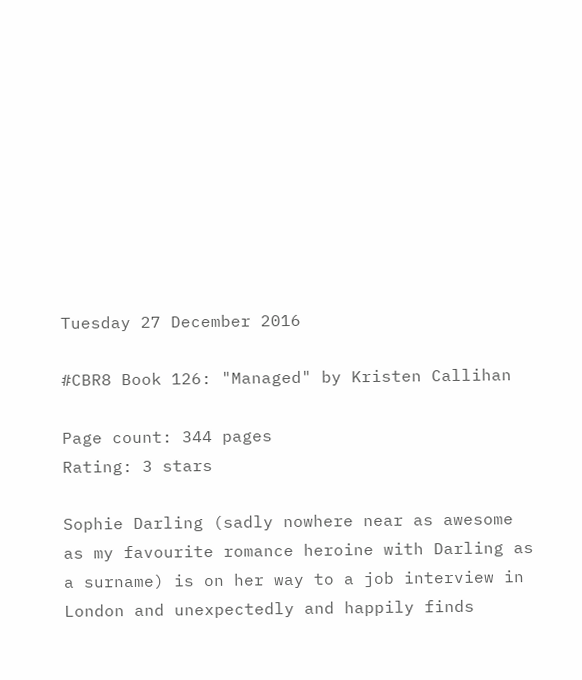Tuesday 27 December 2016

#CBR8 Book 126: "Managed" by Kristen Callihan

Page count: 344 pages
Rating: 3 stars

Sophie Darling (sadly nowhere near as awesome as my favourite romance heroine with Darling as a surname) is on her way to a job interview in London and unexpectedly and happily finds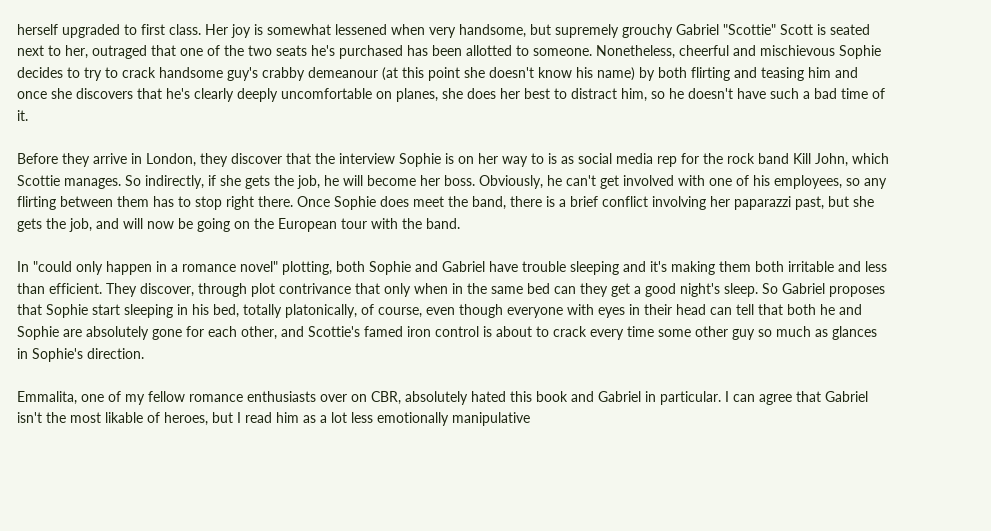herself upgraded to first class. Her joy is somewhat lessened when very handsome, but supremely grouchy Gabriel "Scottie" Scott is seated next to her, outraged that one of the two seats he's purchased has been allotted to someone. Nonetheless, cheerful and mischievous Sophie decides to try to crack handsome guy's crabby demeanour (at this point she doesn't know his name) by both flirting and teasing him and once she discovers that he's clearly deeply uncomfortable on planes, she does her best to distract him, so he doesn't have such a bad time of it.

Before they arrive in London, they discover that the interview Sophie is on her way to is as social media rep for the rock band Kill John, which Scottie manages. So indirectly, if she gets the job, he will become her boss. Obviously, he can't get involved with one of his employees, so any flirting between them has to stop right there. Once Sophie does meet the band, there is a brief conflict involving her paparazzi past, but she gets the job, and will now be going on the European tour with the band.

In "could only happen in a romance novel" plotting, both Sophie and Gabriel have trouble sleeping and it's making them both irritable and less than efficient. They discover, through plot contrivance that only when in the same bed can they get a good night's sleep. So Gabriel proposes that Sophie start sleeping in his bed, totally platonically, of course, even though everyone with eyes in their head can tell that both he and Sophie are absolutely gone for each other, and Scottie's famed iron control is about to crack every time some other guy so much as glances in Sophie's direction.

Emmalita, one of my fellow romance enthusiasts over on CBR, absolutely hated this book and Gabriel in particular. I can agree that Gabriel isn't the most likable of heroes, but I read him as a lot less emotionally manipulative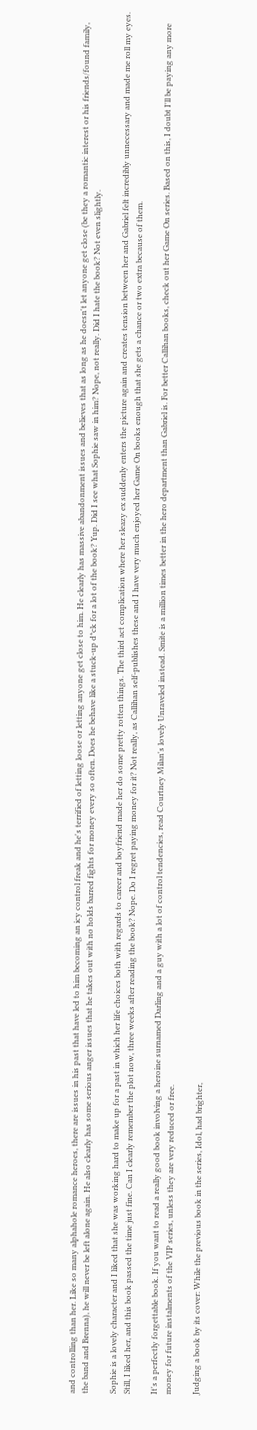and controlling than her. Like so many alphahole romance heroes, there are issues in his past that have led to him becoming an icy control freak and he's terrified of letting loose or letting anyone get close to him. He clearly has massive abandonment issues and believes that as long as he doesn't let anyone get close (be they a romantic interest or his friends/found family, the band and Brenna), he will never be left alone again. He also clearly has some serious anger issues that he takes out with no holds barred fights for money every so often. Does he behave like a stuck-up d*ck for a lot of the book? Yup. Did I see what Sophie saw in him? Nope, not really. Did I hate the book? Not even slightly.

Sophie is a lovely character and I liked that she was working hard to make up for a past in which her life choices both with regards to career and boyfriend made her do some pretty rotten things. The third act complication where her sleazy ex suddenly enters the picture again and creates tension between her and Gabriel felt incredibly unnecessary and made me roll my eyes. Still, I liked her, and this book passed the time just fine. Can I clearly remember the plot now, three weeks after reading the book? Nope. Do I regret paying money for it? Not really, as Callihan self-publishes these and I have very much enjoyed her Game On books enough that she gets a chance or two extra because of them.

It's a perfectly forgettable book. If you want to read a really good book involving a heroine surnamed Darling and a guy with a lot of control tendencies, read Courtney Milan's lovely Unraveled instead. Smite is a million times better in the hero department than Gabriel is. For better Callihan books, check out her Game On series. Based on this, I doubt I'll be paying any more money for future instalments of the VIP series, unless they are very reduced or free.

Judging a book by its cover: While the previous book in the series, Idol, had brighter,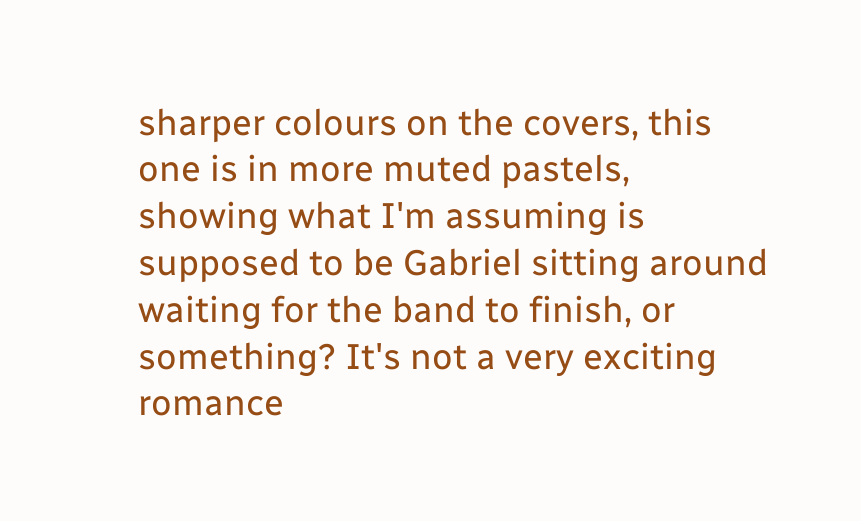sharper colours on the covers, this one is in more muted pastels, showing what I'm assuming is supposed to be Gabriel sitting around waiting for the band to finish, or something? It's not a very exciting romance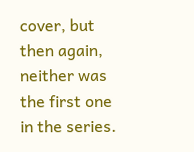cover, but then again, neither was the first one in the series.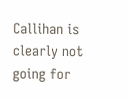Callihan is clearly not going for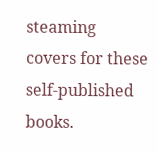steaming covers for these self-published books.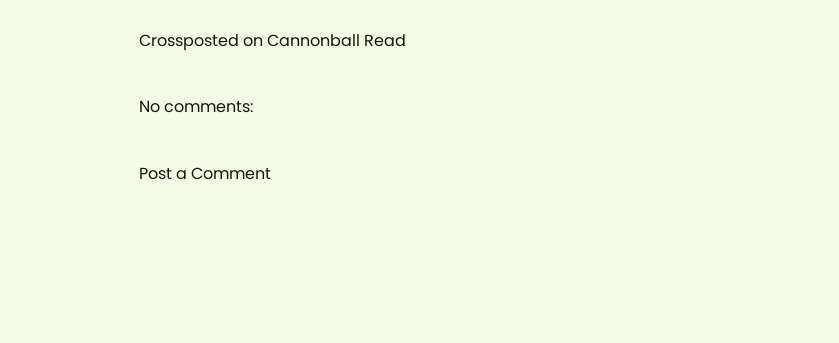Crossposted on Cannonball Read

No comments:

Post a Comment